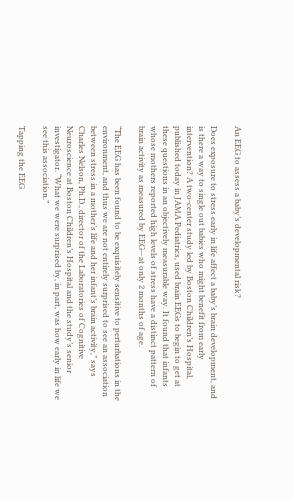An EEG to assess a baby’s developmental risk?

Does exposure to stress early in life affect a baby’s brain development, and is there a way to single out babies who might benefit from early intervention? A two-center study led by Boston Children’s Hospital, published today in JAMA Pediatrics, used brain EEGs to begin to get at these questions in an objectively measurable way. It found that infants whose mothers reported high levels of stress have a distinct pattern of brain activity as measured by EEG—at only 2 months of age.

“The EEG has been found to be exquisitely sensitive to perturbations in the environment, and thus we are not entirely surprised to see an association between stress in a mother’s life and her infant’s brain activity,” says Charles Nelson, Ph.D., director of the Laboratories of Cognitive Neuroscience at Boston Children’s Hospital and the study’s senior investigator. “What we were surprised by, in part, was how early in life we see this association.”

Tapping the EEG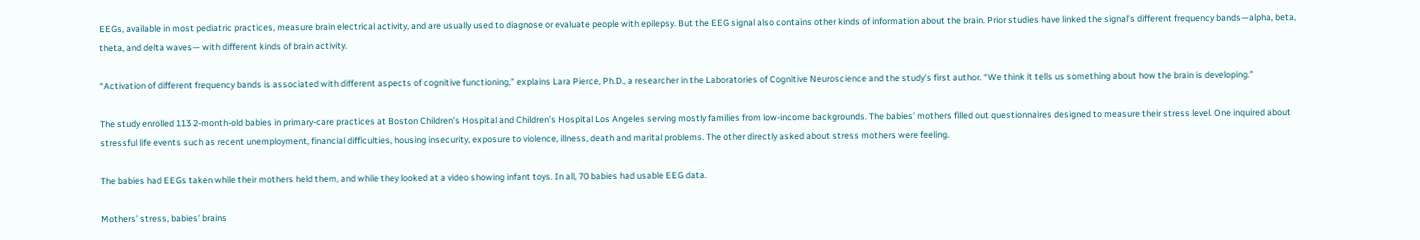EEGs, available in most pediatric practices, measure brain electrical activity, and are usually used to diagnose or evaluate people with epilepsy. But the EEG signal also contains other kinds of information about the brain. Prior studies have linked the signal’s different frequency bands—alpha, beta, theta, and delta waves— with different kinds of brain activity.

“Activation of different frequency bands is associated with different aspects of cognitive functioning,” explains Lara Pierce, Ph.D., a researcher in the Laboratories of Cognitive Neuroscience and the study’s first author. “We think it tells us something about how the brain is developing.”

The study enrolled 113 2-month-old babies in primary-care practices at Boston Children’s Hospital and Children’s Hospital Los Angeles serving mostly families from low-income backgrounds. The babies’ mothers filled out questionnaires designed to measure their stress level. One inquired about stressful life events such as recent unemployment, financial difficulties, housing insecurity, exposure to violence, illness, death and marital problems. The other directly asked about stress mothers were feeling.

The babies had EEGs taken while their mothers held them, and while they looked at a video showing infant toys. In all, 70 babies had usable EEG data.

Mothers’ stress, babies’ brains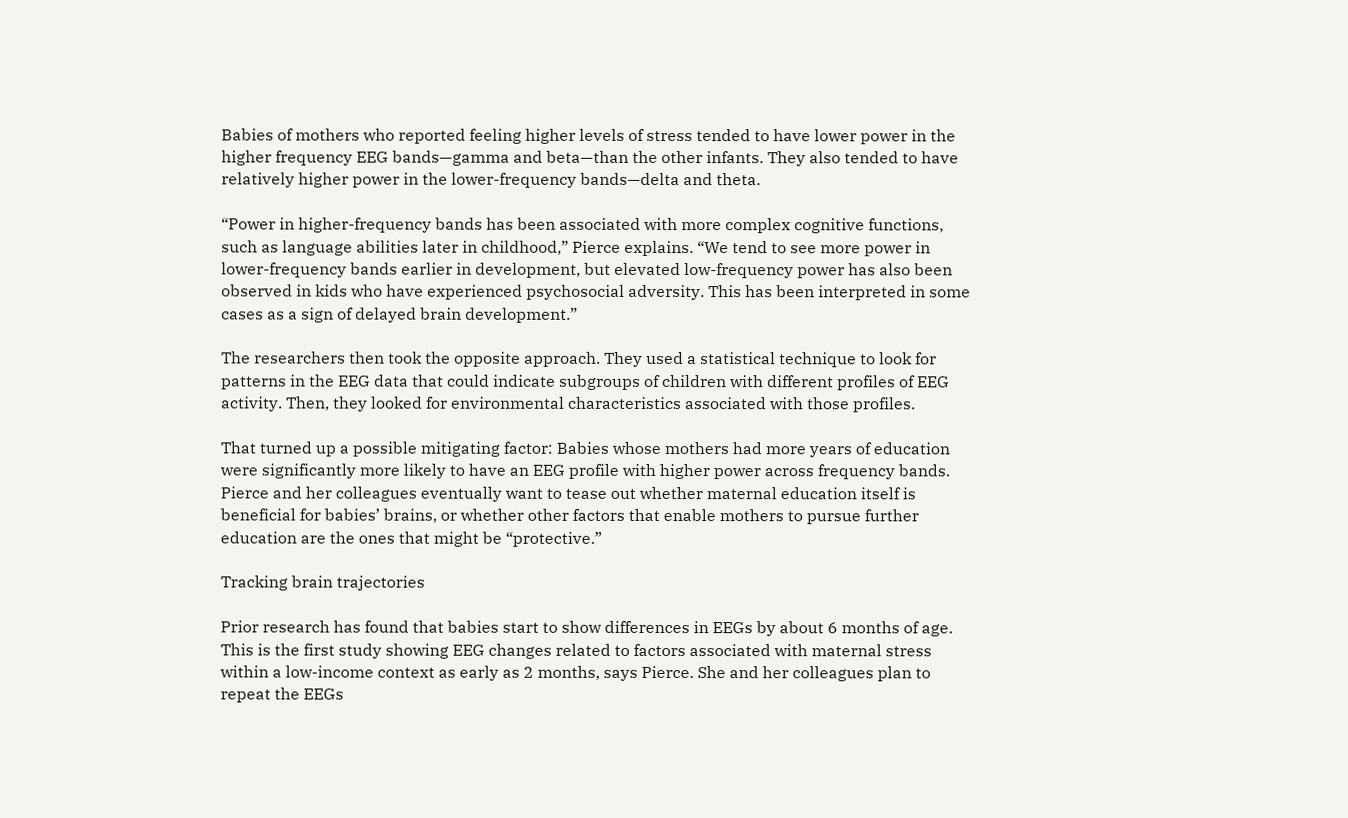Babies of mothers who reported feeling higher levels of stress tended to have lower power in the higher frequency EEG bands—gamma and beta—than the other infants. They also tended to have relatively higher power in the lower-frequency bands—delta and theta.

“Power in higher-frequency bands has been associated with more complex cognitive functions, such as language abilities later in childhood,” Pierce explains. “We tend to see more power in lower-frequency bands earlier in development, but elevated low-frequency power has also been observed in kids who have experienced psychosocial adversity. This has been interpreted in some cases as a sign of delayed brain development.”

The researchers then took the opposite approach. They used a statistical technique to look for patterns in the EEG data that could indicate subgroups of children with different profiles of EEG activity. Then, they looked for environmental characteristics associated with those profiles.

That turned up a possible mitigating factor: Babies whose mothers had more years of education were significantly more likely to have an EEG profile with higher power across frequency bands. Pierce and her colleagues eventually want to tease out whether maternal education itself is beneficial for babies’ brains, or whether other factors that enable mothers to pursue further education are the ones that might be “protective.”

Tracking brain trajectories

Prior research has found that babies start to show differences in EEGs by about 6 months of age. This is the first study showing EEG changes related to factors associated with maternal stress within a low-income context as early as 2 months, says Pierce. She and her colleagues plan to repeat the EEGs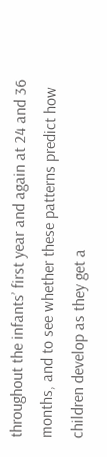throughout the infants’ first year and again at 24 and 36 months, and to see whether these patterns predict how children develop as they get a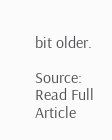bit older.

Source: Read Full Article